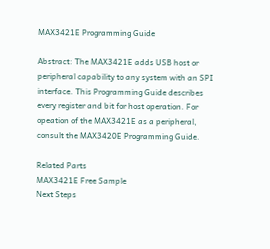MAX3421E Programming Guide

Abstract: The MAX3421E adds USB host or peripheral capability to any system with an SPI interface. This Programming Guide describes every register and bit for host operation. For opeation of the MAX3421E as a peripheral, consult the MAX3420E Programming Guide.

Related Parts
MAX3421E Free Sample
Next Steps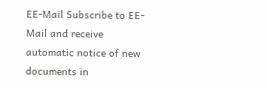EE-Mail Subscribe to EE-Mail and receive automatic notice of new documents in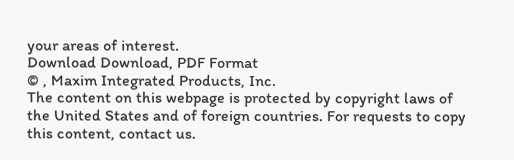your areas of interest.
Download Download, PDF Format
© , Maxim Integrated Products, Inc.
The content on this webpage is protected by copyright laws of the United States and of foreign countries. For requests to copy this content, contact us.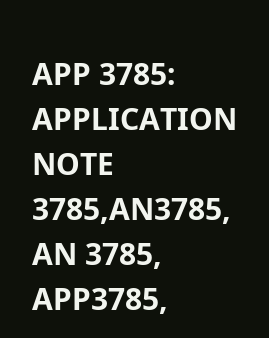APP 3785:
APPLICATION NOTE 3785,AN3785, AN 3785, APP3785,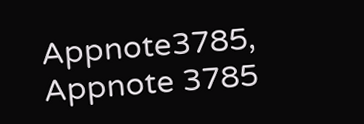Appnote3785, Appnote 3785